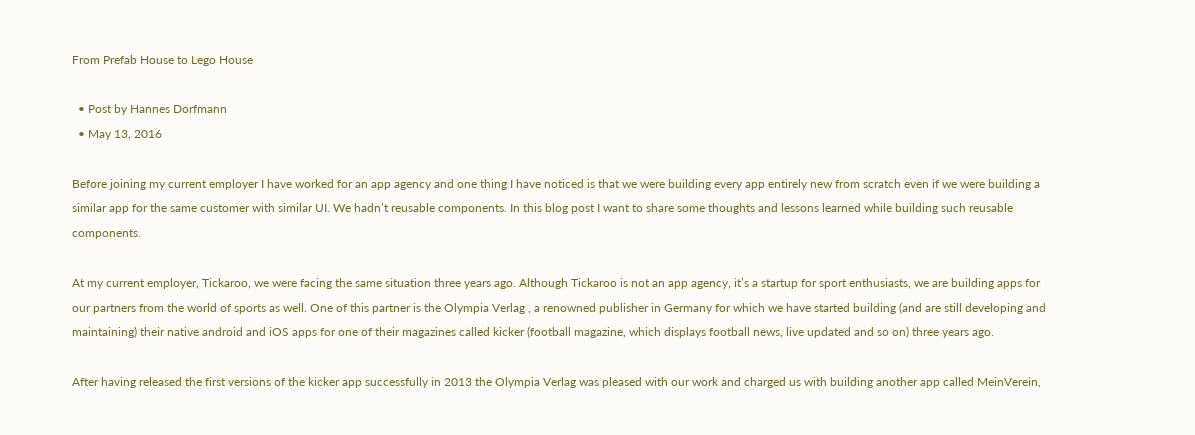From Prefab House to Lego House

  • Post by Hannes Dorfmann
  • May 13, 2016

Before joining my current employer I have worked for an app agency and one thing I have noticed is that we were building every app entirely new from scratch even if we were building a similar app for the same customer with similar UI. We hadn’t reusable components. In this blog post I want to share some thoughts and lessons learned while building such reusable components.

At my current employer, Tickaroo, we were facing the same situation three years ago. Although Tickaroo is not an app agency, it’s a startup for sport enthusiasts, we are building apps for our partners from the world of sports as well. One of this partner is the Olympia Verlag , a renowned publisher in Germany for which we have started building (and are still developing and maintaining) their native android and iOS apps for one of their magazines called kicker (football magazine, which displays football news, live updated and so on) three years ago.

After having released the first versions of the kicker app successfully in 2013 the Olympia Verlag was pleased with our work and charged us with building another app called MeinVerein,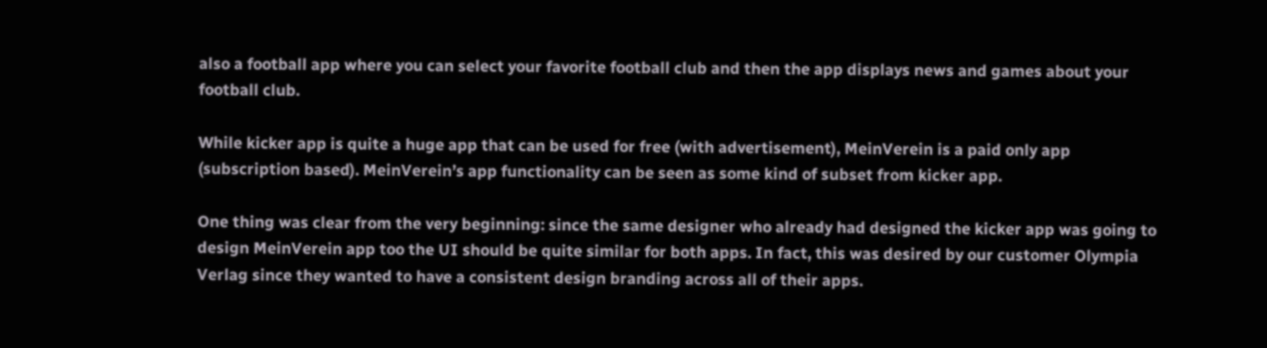also a football app where you can select your favorite football club and then the app displays news and games about your football club.

While kicker app is quite a huge app that can be used for free (with advertisement), MeinVerein is a paid only app (subscription based). MeinVerein’s app functionality can be seen as some kind of subset from kicker app.

One thing was clear from the very beginning: since the same designer who already had designed the kicker app was going to design MeinVerein app too the UI should be quite similar for both apps. In fact, this was desired by our customer Olympia Verlag since they wanted to have a consistent design branding across all of their apps.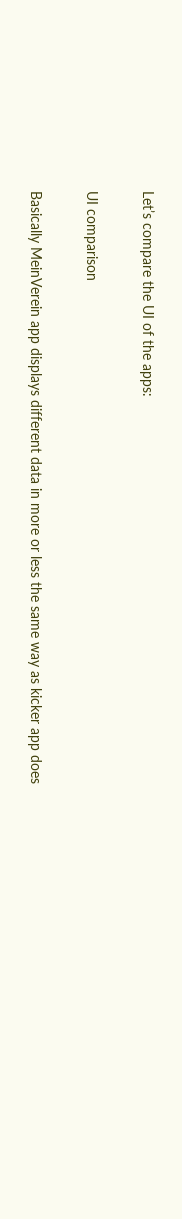Let’s compare the UI of the apps:

UI comparison

Basically MeinVerein app displays different data in more or less the same way as kicker app does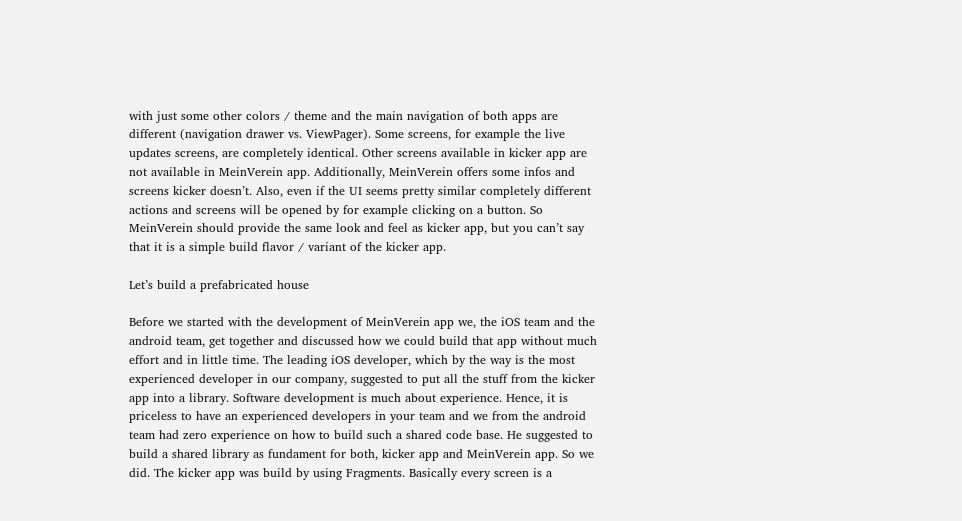with just some other colors / theme and the main navigation of both apps are different (navigation drawer vs. ViewPager). Some screens, for example the live updates screens, are completely identical. Other screens available in kicker app are not available in MeinVerein app. Additionally, MeinVerein offers some infos and screens kicker doesn’t. Also, even if the UI seems pretty similar completely different actions and screens will be opened by for example clicking on a button. So MeinVerein should provide the same look and feel as kicker app, but you can’t say that it is a simple build flavor / variant of the kicker app.

Let’s build a prefabricated house

Before we started with the development of MeinVerein app we, the iOS team and the android team, get together and discussed how we could build that app without much effort and in little time. The leading iOS developer, which by the way is the most experienced developer in our company, suggested to put all the stuff from the kicker app into a library. Software development is much about experience. Hence, it is priceless to have an experienced developers in your team and we from the android team had zero experience on how to build such a shared code base. He suggested to build a shared library as fundament for both, kicker app and MeinVerein app. So we did. The kicker app was build by using Fragments. Basically every screen is a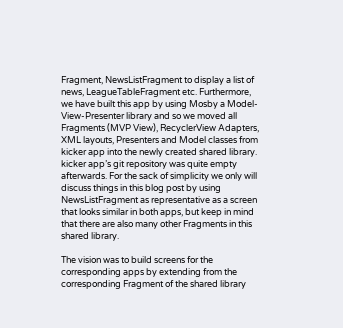Fragment, NewsListFragment to display a list of news, LeagueTableFragment etc. Furthermore, we have built this app by using Mosby a Model-View-Presenter library and so we moved all Fragments (MVP View), RecyclerView Adapters, XML layouts, Presenters and Model classes from kicker app into the newly created shared library. kicker app’s git repository was quite empty afterwards. For the sack of simplicity we only will discuss things in this blog post by using NewsListFragment as representative as a screen that looks similar in both apps, but keep in mind that there are also many other Fragments in this shared library.

The vision was to build screens for the corresponding apps by extending from the corresponding Fragment of the shared library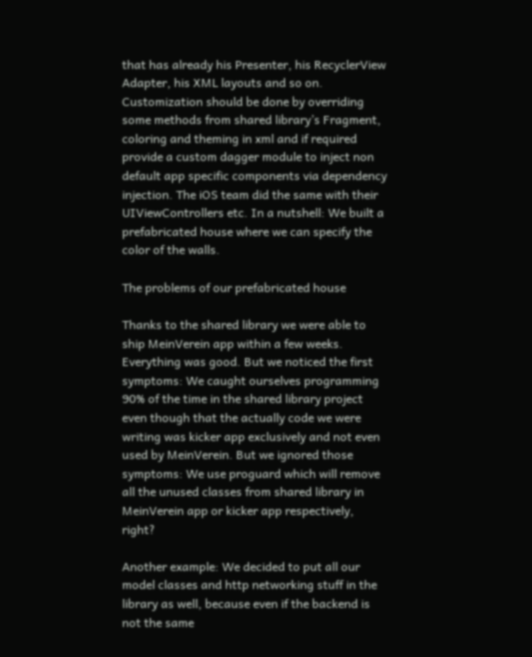that has already his Presenter, his RecyclerView Adapter, his XML layouts and so on. Customization should be done by overriding some methods from shared library’s Fragment, coloring and theming in xml and if required provide a custom dagger module to inject non default app specific components via dependency injection. The iOS team did the same with their UIViewControllers etc. In a nutshell: We built a prefabricated house where we can specify the color of the walls.

The problems of our prefabricated house

Thanks to the shared library we were able to ship MeinVerein app within a few weeks. Everything was good. But we noticed the first symptoms: We caught ourselves programming 90% of the time in the shared library project even though that the actually code we were writing was kicker app exclusively and not even used by MeinVerein. But we ignored those symptoms: We use proguard which will remove all the unused classes from shared library in MeinVerein app or kicker app respectively, right?

Another example: We decided to put all our model classes and http networking stuff in the library as well, because even if the backend is not the same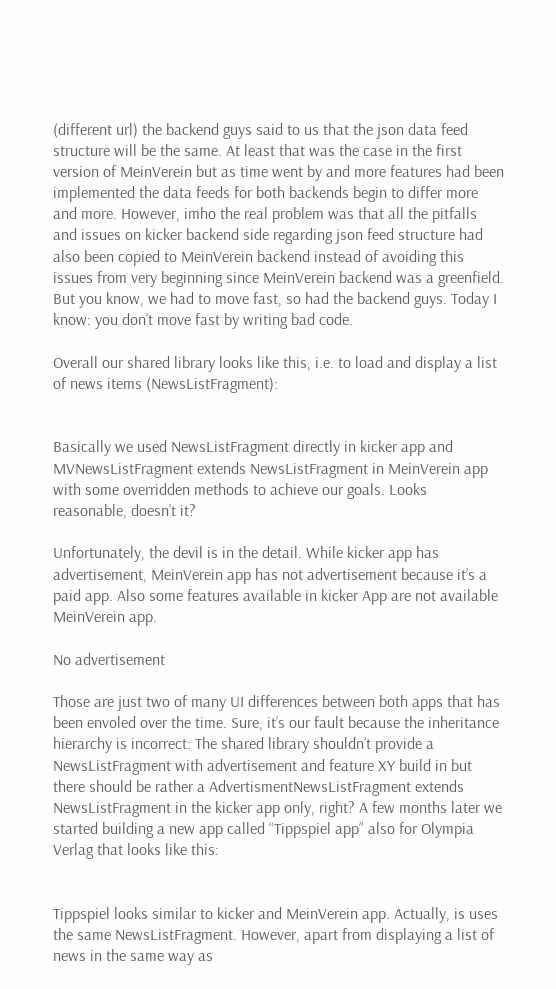(different url) the backend guys said to us that the json data feed structure will be the same. At least that was the case in the first version of MeinVerein but as time went by and more features had been implemented the data feeds for both backends begin to differ more and more. However, imho the real problem was that all the pitfalls and issues on kicker backend side regarding json feed structure had also been copied to MeinVerein backend instead of avoiding this issues from very beginning since MeinVerein backend was a greenfield. But you know, we had to move fast, so had the backend guys. Today I know: you don’t move fast by writing bad code.

Overall our shared library looks like this, i.e. to load and display a list of news items (NewsListFragment):


Basically we used NewsListFragment directly in kicker app and MVNewsListFragment extends NewsListFragment in MeinVerein app with some overridden methods to achieve our goals. Looks reasonable, doesn’t it?

Unfortunately, the devil is in the detail. While kicker app has advertisement, MeinVerein app has not advertisement because it’s a paid app. Also some features available in kicker App are not available MeinVerein app.

No advertisement

Those are just two of many UI differences between both apps that has been envoled over the time. Sure, it’s our fault because the inheritance hierarchy is incorrect: The shared library shouldn’t provide a NewsListFragment with advertisement and feature XY build in but there should be rather a AdvertismentNewsListFragment extends NewsListFragment in the kicker app only, right? A few months later we started building a new app called “Tippspiel app” also for Olympia Verlag that looks like this:


Tippspiel looks similar to kicker and MeinVerein app. Actually, is uses the same NewsListFragment. However, apart from displaying a list of news in the same way as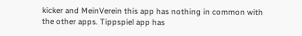kicker and MeinVerein this app has nothing in common with the other apps. Tippspiel app has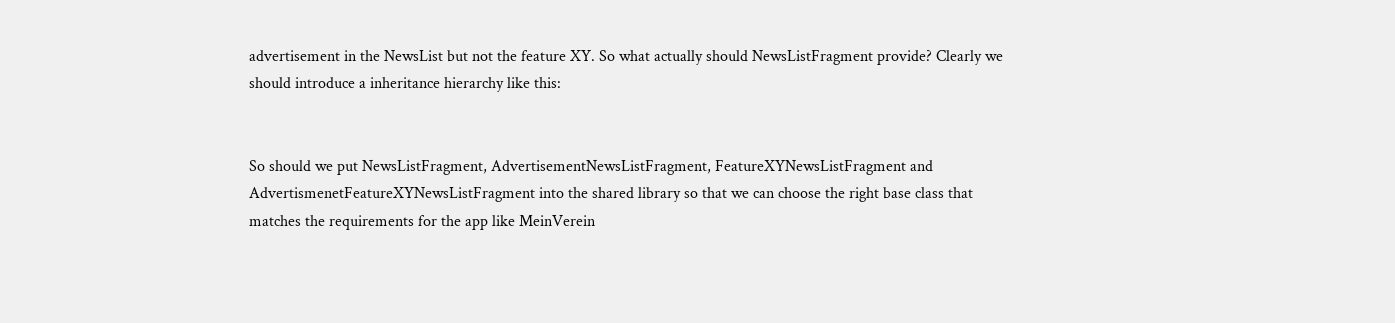advertisement in the NewsList but not the feature XY. So what actually should NewsListFragment provide? Clearly we should introduce a inheritance hierarchy like this:


So should we put NewsListFragment, AdvertisementNewsListFragment, FeatureXYNewsListFragment and AdvertismenetFeatureXYNewsListFragment into the shared library so that we can choose the right base class that matches the requirements for the app like MeinVerein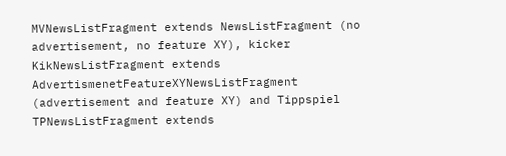MVNewsListFragment extends NewsListFragment (no advertisement, no feature XY), kicker KikNewsListFragment extends AdvertismenetFeatureXYNewsListFragment (advertisement and feature XY) and Tippspiel TPNewsListFragment extends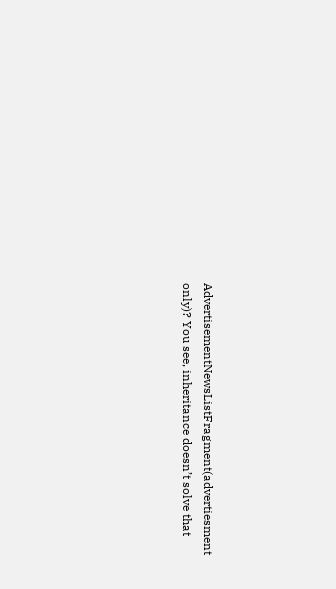AdvertisementNewsListFragment(advertiesment only)? You see, inheritance doesn’t solve that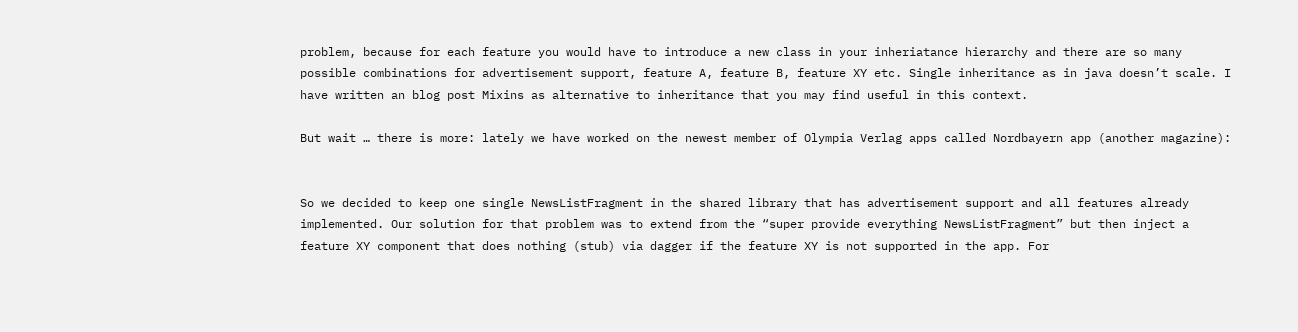problem, because for each feature you would have to introduce a new class in your inheriatance hierarchy and there are so many possible combinations for advertisement support, feature A, feature B, feature XY etc. Single inheritance as in java doesn’t scale. I have written an blog post Mixins as alternative to inheritance that you may find useful in this context.

But wait … there is more: lately we have worked on the newest member of Olympia Verlag apps called Nordbayern app (another magazine):


So we decided to keep one single NewsListFragment in the shared library that has advertisement support and all features already implemented. Our solution for that problem was to extend from the “super provide everything NewsListFragment” but then inject a feature XY component that does nothing (stub) via dagger if the feature XY is not supported in the app. For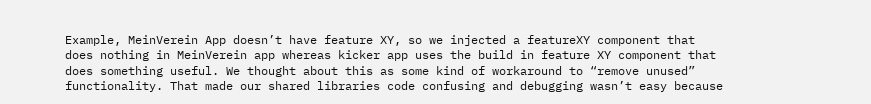Example, MeinVerein App doesn’t have feature XY, so we injected a featureXY component that does nothing in MeinVerein app whereas kicker app uses the build in feature XY component that does something useful. We thought about this as some kind of workaround to “remove unused” functionality. That made our shared libraries code confusing and debugging wasn’t easy because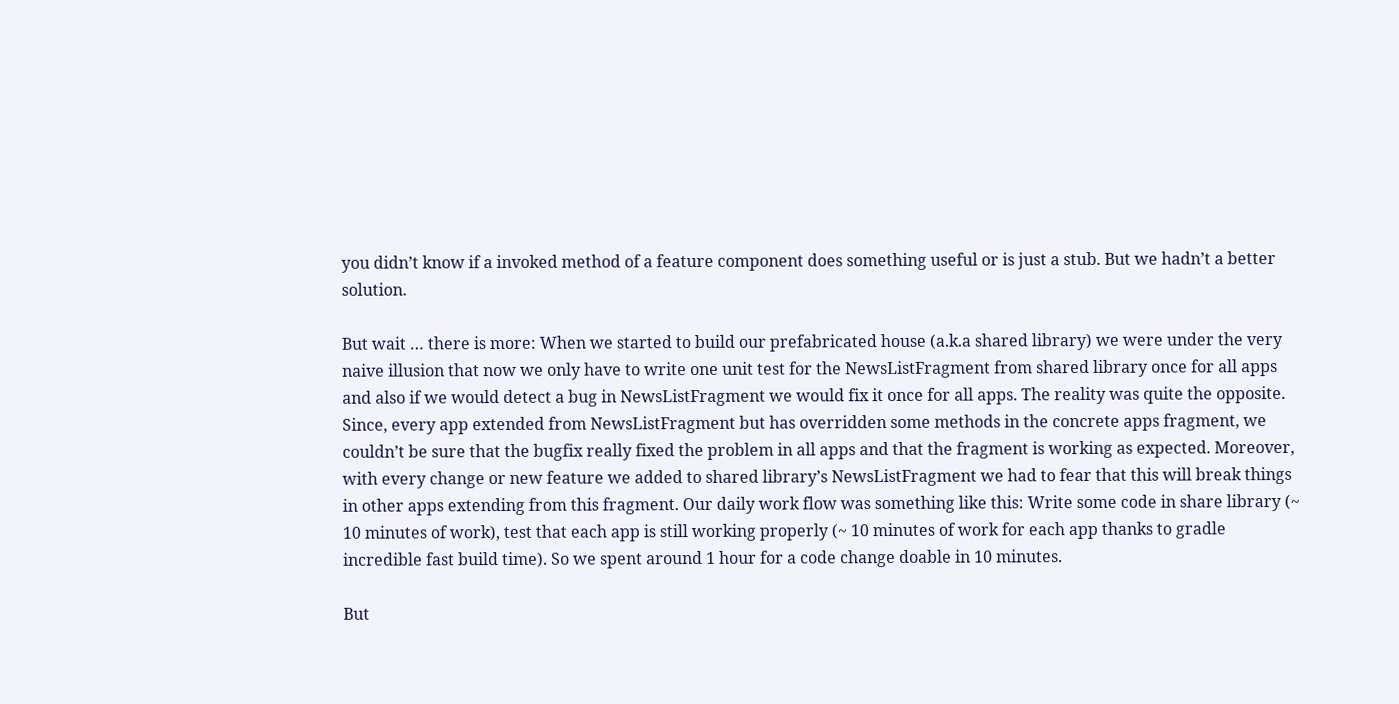you didn’t know if a invoked method of a feature component does something useful or is just a stub. But we hadn’t a better solution.

But wait … there is more: When we started to build our prefabricated house (a.k.a shared library) we were under the very naive illusion that now we only have to write one unit test for the NewsListFragment from shared library once for all apps and also if we would detect a bug in NewsListFragment we would fix it once for all apps. The reality was quite the opposite. Since, every app extended from NewsListFragment but has overridden some methods in the concrete apps fragment, we couldn’t be sure that the bugfix really fixed the problem in all apps and that the fragment is working as expected. Moreover, with every change or new feature we added to shared library’s NewsListFragment we had to fear that this will break things in other apps extending from this fragment. Our daily work flow was something like this: Write some code in share library (~ 10 minutes of work), test that each app is still working properly (~ 10 minutes of work for each app thanks to gradle incredible fast build time). So we spent around 1 hour for a code change doable in 10 minutes.

But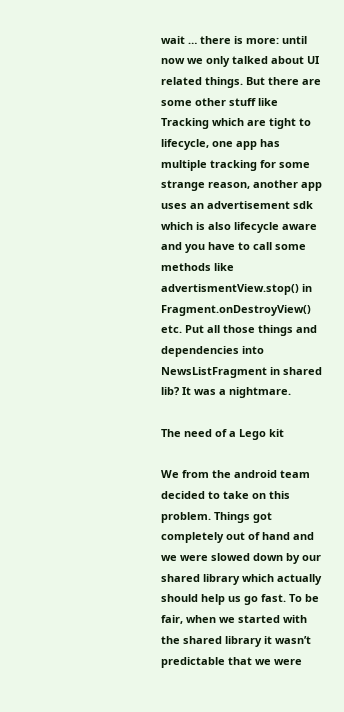wait … there is more: until now we only talked about UI related things. But there are some other stuff like Tracking which are tight to lifecycle, one app has multiple tracking for some strange reason, another app uses an advertisement sdk which is also lifecycle aware and you have to call some methods like advertismentView.stop() in Fragment.onDestroyView() etc. Put all those things and dependencies into NewsListFragment in shared lib? It was a nightmare.

The need of a Lego kit

We from the android team decided to take on this problem. Things got completely out of hand and we were slowed down by our shared library which actually should help us go fast. To be fair, when we started with the shared library it wasn’t predictable that we were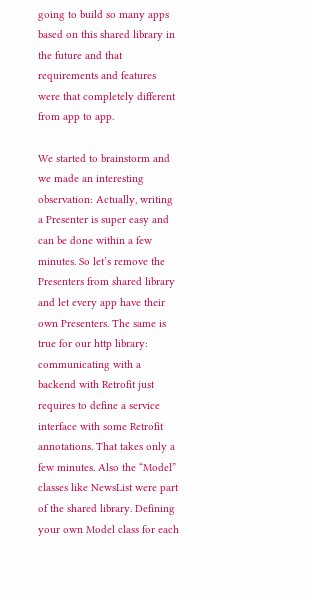going to build so many apps based on this shared library in the future and that requirements and features were that completely different from app to app.

We started to brainstorm and we made an interesting observation: Actually, writing a Presenter is super easy and can be done within a few minutes. So let’s remove the Presenters from shared library and let every app have their own Presenters. The same is true for our http library: communicating with a backend with Retrofit just requires to define a service interface with some Retrofit annotations. That takes only a few minutes. Also the “Model” classes like NewsList were part of the shared library. Defining your own Model class for each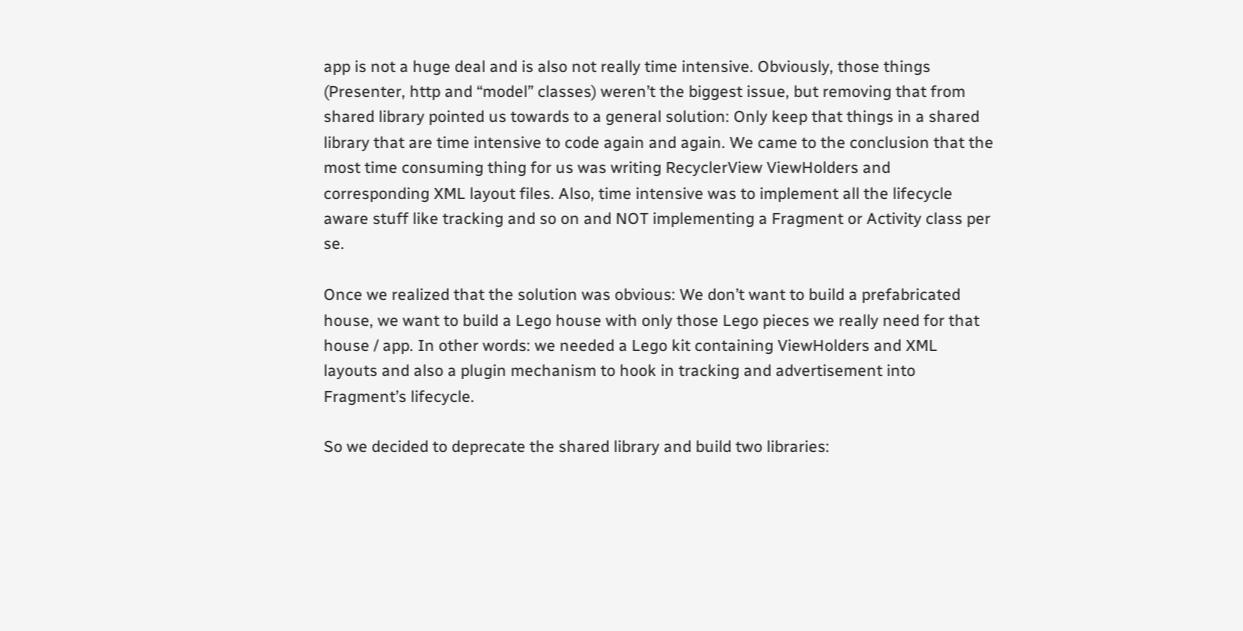app is not a huge deal and is also not really time intensive. Obviously, those things (Presenter, http and “model” classes) weren’t the biggest issue, but removing that from shared library pointed us towards to a general solution: Only keep that things in a shared library that are time intensive to code again and again. We came to the conclusion that the most time consuming thing for us was writing RecyclerView ViewHolders and corresponding XML layout files. Also, time intensive was to implement all the lifecycle aware stuff like tracking and so on and NOT implementing a Fragment or Activity class per se.

Once we realized that the solution was obvious: We don’t want to build a prefabricated house, we want to build a Lego house with only those Lego pieces we really need for that house / app. In other words: we needed a Lego kit containing ViewHolders and XML layouts and also a plugin mechanism to hook in tracking and advertisement into Fragment’s lifecycle.

So we decided to deprecate the shared library and build two libraries: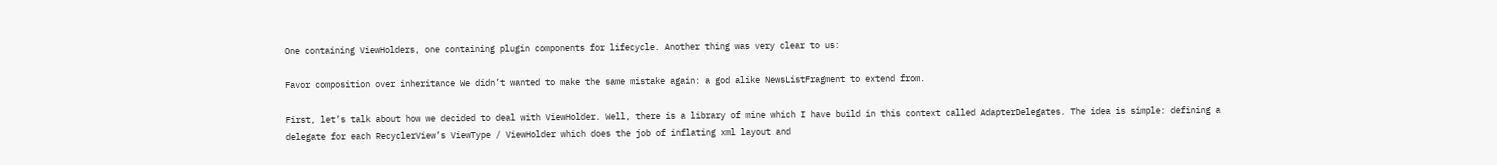One containing ViewHolders, one containing plugin components for lifecycle. Another thing was very clear to us:

Favor composition over inheritance We didn’t wanted to make the same mistake again: a god alike NewsListFragment to extend from.

First, let’s talk about how we decided to deal with ViewHolder. Well, there is a library of mine which I have build in this context called AdapterDelegates. The idea is simple: defining a delegate for each RecyclerView’s ViewType / ViewHolder which does the job of inflating xml layout and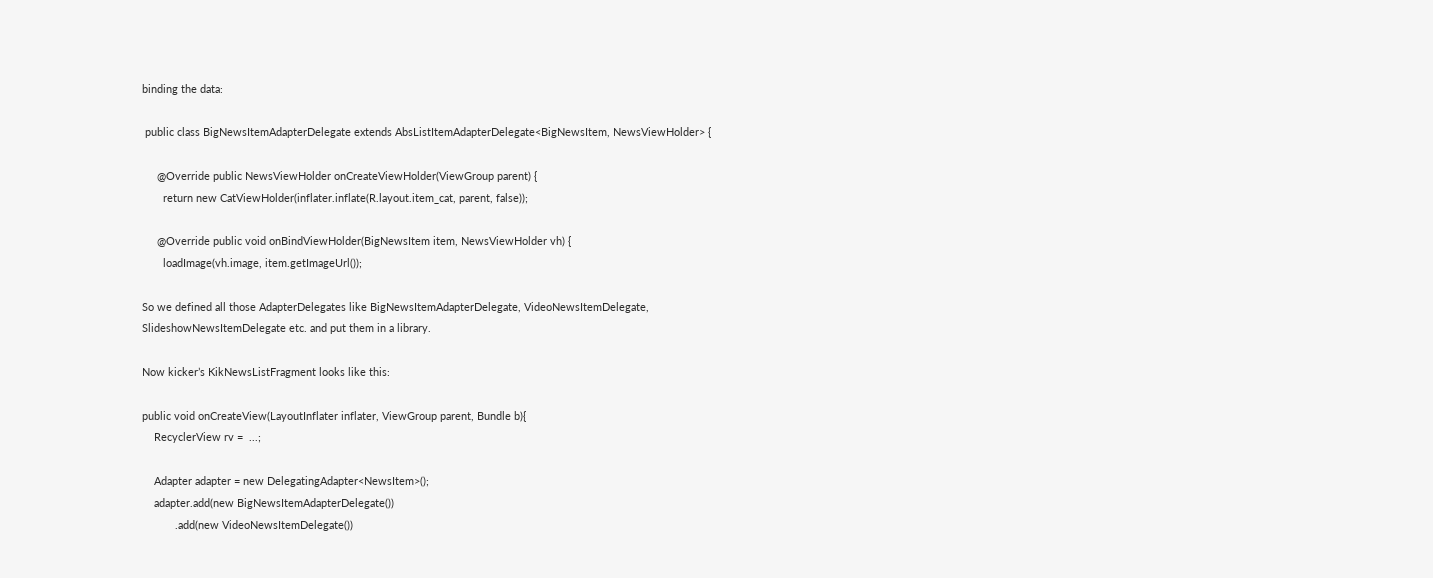binding the data:

 public class BigNewsItemAdapterDelegate extends AbsListItemAdapterDelegate<BigNewsItem, NewsViewHolder> {

     @Override public NewsViewHolder onCreateViewHolder(ViewGroup parent) {
       return new CatViewHolder(inflater.inflate(R.layout.item_cat, parent, false));

     @Override public void onBindViewHolder(BigNewsItem item, NewsViewHolder vh) {
       loadImage(vh.image, item.getImageUrl());

So we defined all those AdapterDelegates like BigNewsItemAdapterDelegate, VideoNewsItemDelegate, SlideshowNewsItemDelegate etc. and put them in a library.

Now kicker’s KikNewsListFragment looks like this:

public void onCreateView(LayoutInflater inflater, ViewGroup parent, Bundle b){
    RecyclerView rv =  ...;

    Adapter adapter = new DelegatingAdapter<NewsItem>();
    adapter.add(new BigNewsItemAdapterDelegate())
           .add(new VideoNewsItemDelegate())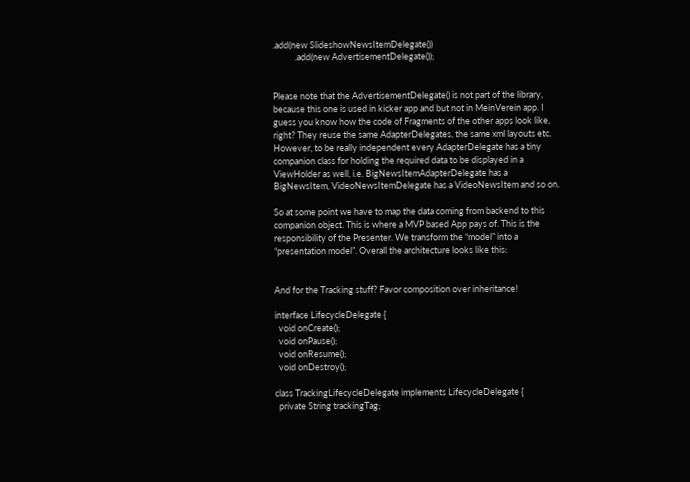.add(new SlideshowNewsItemDelegate())
           .add(new AdvertisementDelegate());


Please note that the AdvertisementDelegate() is not part of the library, because this one is used in kicker app and but not in MeinVerein app. I guess you know how the code of Fragments of the other apps look like, right? They reuse the same AdapterDelegates, the same xml layouts etc. However, to be really independent every AdapterDelegate has a tiny companion class for holding the required data to be displayed in a ViewHolder as well, i.e. BigNewsItemAdapterDelegate has a BigNewsItem, VideoNewsItemDelegate has a VideoNewsItem and so on.

So at some point we have to map the data coming from backend to this companion object. This is where a MVP based App pays of. This is the responsibility of the Presenter. We transform the “model” into a “presentation model”. Overall the architecture looks like this:


And for the Tracking stuff? Favor composition over inheritance!

interface LifecycleDelegate {
  void onCreate();
  void onPause();
  void onResume();
  void onDestroy();

class TrackingLifecycleDelegate implements LifecycleDelegate {
  private String trackingTag;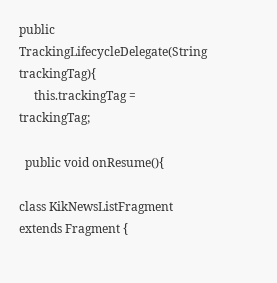public TrackingLifecycleDelegate(String trackingTag){
     this.trackingTag = trackingTag;

  public void onResume(){

class KikNewsListFragment extends Fragment {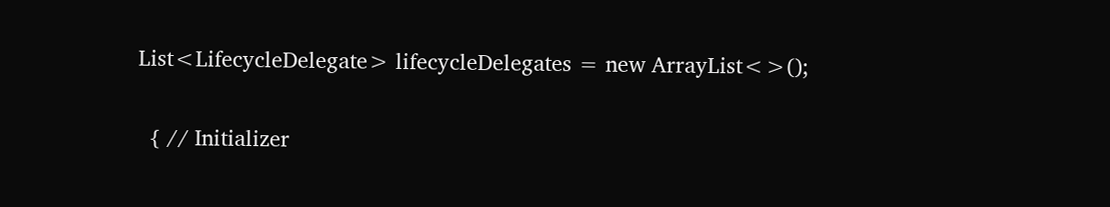List<LifecycleDelegate> lifecycleDelegates = new ArrayList<>();

  { // Initializer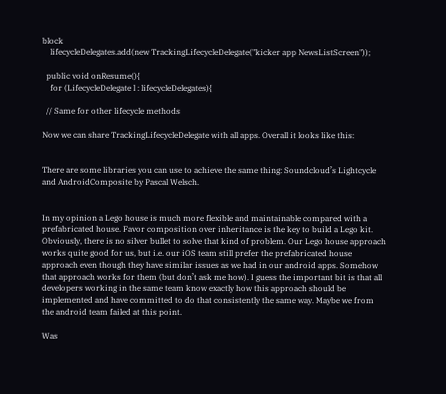block
    lifecycleDelegates.add(new TrackingLifecycleDelegate("kicker app NewsListScreen"));

  public void onResume(){
    for (LifecycleDelegate l : lifecycleDelegates){

  // Same for other lifecycle methods

Now we can share TrackingLifecycleDelegate with all apps. Overall it looks like this:


There are some libraries you can use to achieve the same thing: Soundcloud’s Lightcycle and AndroidComposite by Pascal Welsch.


In my opinion a Lego house is much more flexible and maintainable compared with a prefabricated house. Favor composition over inheritance is the key to build a Lego kit. Obviously, there is no silver bullet to solve that kind of problem. Our Lego house approach works quite good for us, but i.e. our iOS team still prefer the prefabricated house approach even though they have similar issues as we had in our android apps. Somehow that approach works for them (but don’t ask me how). I guess the important bit is that all developers working in the same team know exactly how this approach should be implemented and have committed to do that consistently the same way. Maybe we from the android team failed at this point.

Was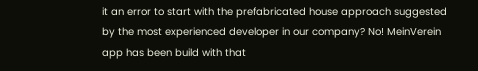it an error to start with the prefabricated house approach suggested by the most experienced developer in our company? No! MeinVerein app has been build with that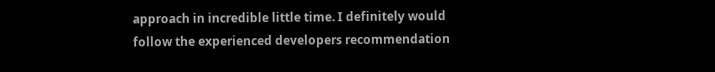approach in incredible little time. I definitely would follow the experienced developers recommendation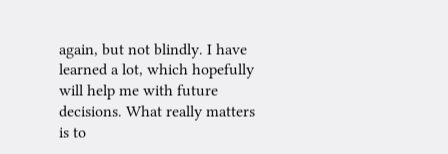again, but not blindly. I have learned a lot, which hopefully will help me with future decisions. What really matters is to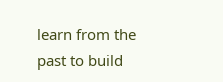learn from the past to build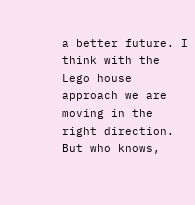a better future. I think with the Lego house approach we are moving in the right direction. But who knows,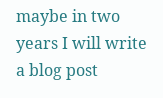maybe in two years I will write a blog post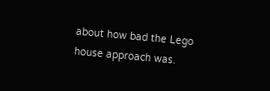about how bad the Lego house approach was.